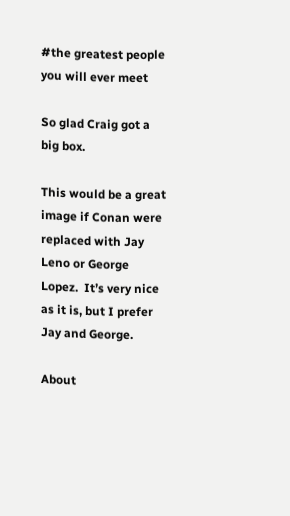#the greatest people you will ever meet

So glad Craig got a big box.

This would be a great image if Conan were replaced with Jay Leno or George Lopez.  It’s very nice as it is, but I prefer Jay and George.

About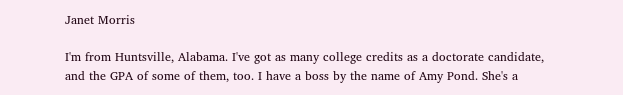Janet Morris

I'm from Huntsville, Alabama. I've got as many college credits as a doctorate candidate, and the GPA of some of them, too. I have a boss by the name of Amy Pond. She's a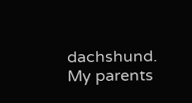dachshund. My parents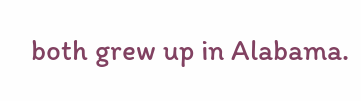both grew up in Alabama.